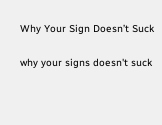Why Your Sign Doesn’t Suck

why your signs doesn't suck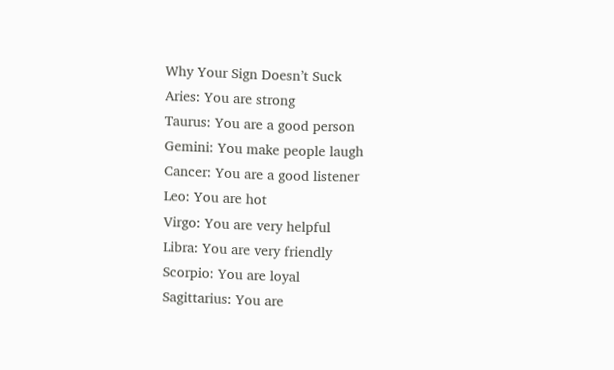Why Your Sign Doesn’t Suck
Aries: You are strong
Taurus: You are a good person
Gemini: You make people laugh
Cancer: You are a good listener
Leo: You are hot
Virgo: You are very helpful
Libra: You are very friendly
Scorpio: You are loyal
Sagittarius: You are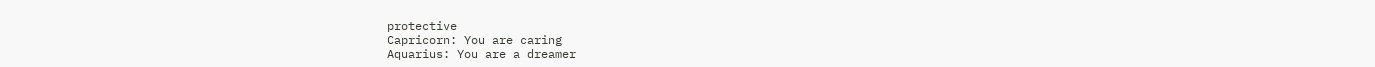protective
Capricorn: You are caring
Aquarius: You are a dreamer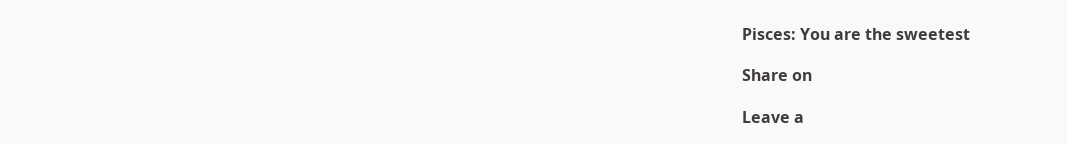Pisces: You are the sweetest

Share on

Leave a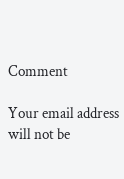Comment

Your email address will not be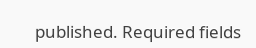published. Required fields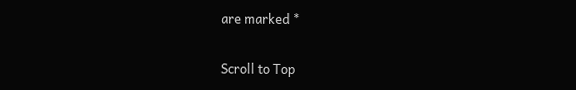are marked *

Scroll to Top